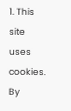1. This site uses cookies. By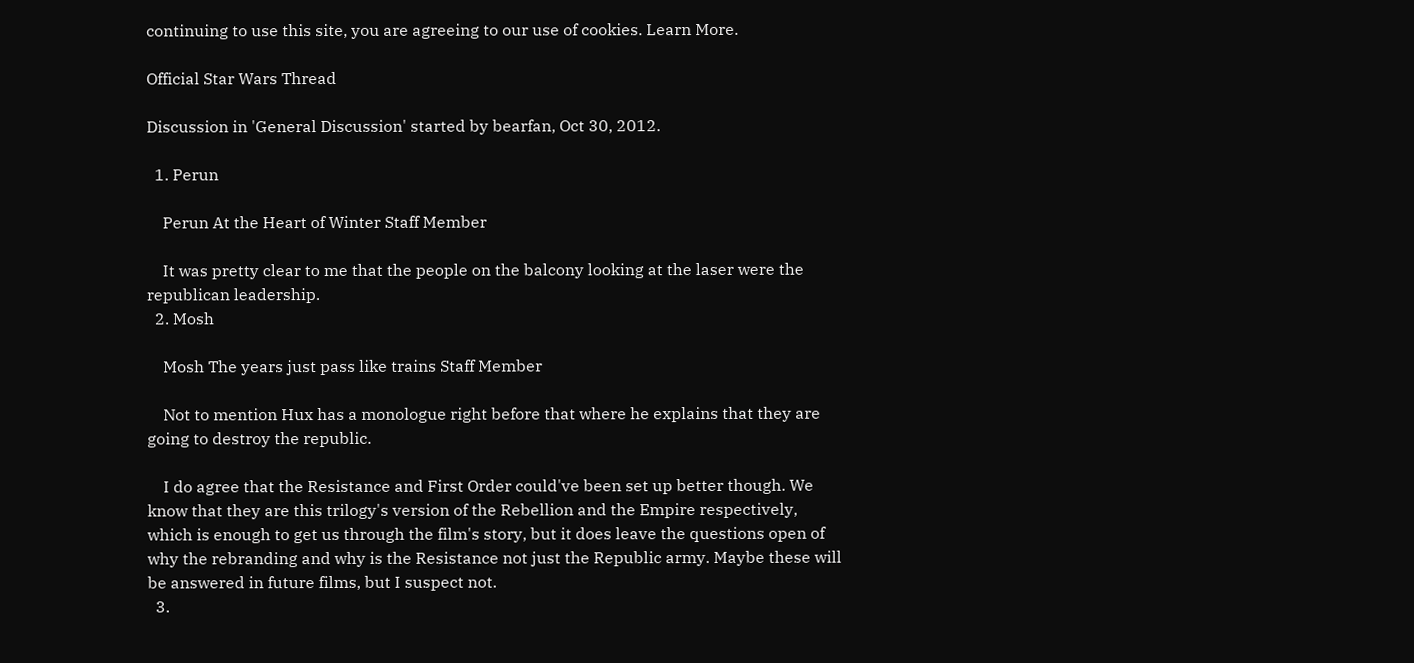continuing to use this site, you are agreeing to our use of cookies. Learn More.

Official Star Wars Thread

Discussion in 'General Discussion' started by bearfan, Oct 30, 2012.

  1. Perun

    Perun At the Heart of Winter Staff Member

    It was pretty clear to me that the people on the balcony looking at the laser were the republican leadership.
  2. Mosh

    Mosh The years just pass like trains Staff Member

    Not to mention Hux has a monologue right before that where he explains that they are going to destroy the republic.

    I do agree that the Resistance and First Order could've been set up better though. We know that they are this trilogy's version of the Rebellion and the Empire respectively, which is enough to get us through the film's story, but it does leave the questions open of why the rebranding and why is the Resistance not just the Republic army. Maybe these will be answered in future films, but I suspect not.
  3.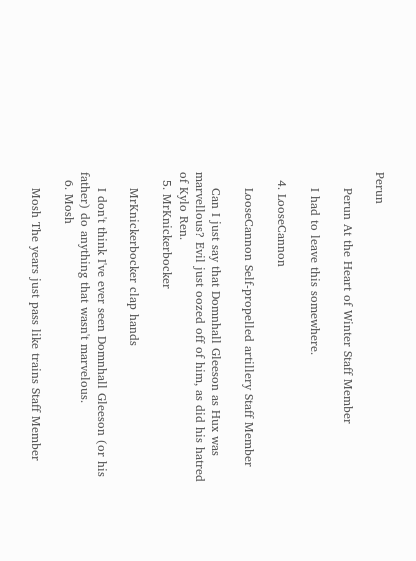Perun

    Perun At the Heart of Winter Staff Member

    I had to leave this somewhere.

  4. LooseCannon

    LooseCannon Self-propelled artillery Staff Member

    Can I just say that Domnhall Gleeson as Hux was marvellous? Evil just oozed off of him, as did his hatred of Kylo Ren.
  5. MrKnickerbocker

    MrKnickerbocker clap hands

    I don't think I've ever seen Domnhall Gleeson (or his father) do anything that wasn't marvelous.
  6. Mosh

    Mosh The years just pass like trains Staff Member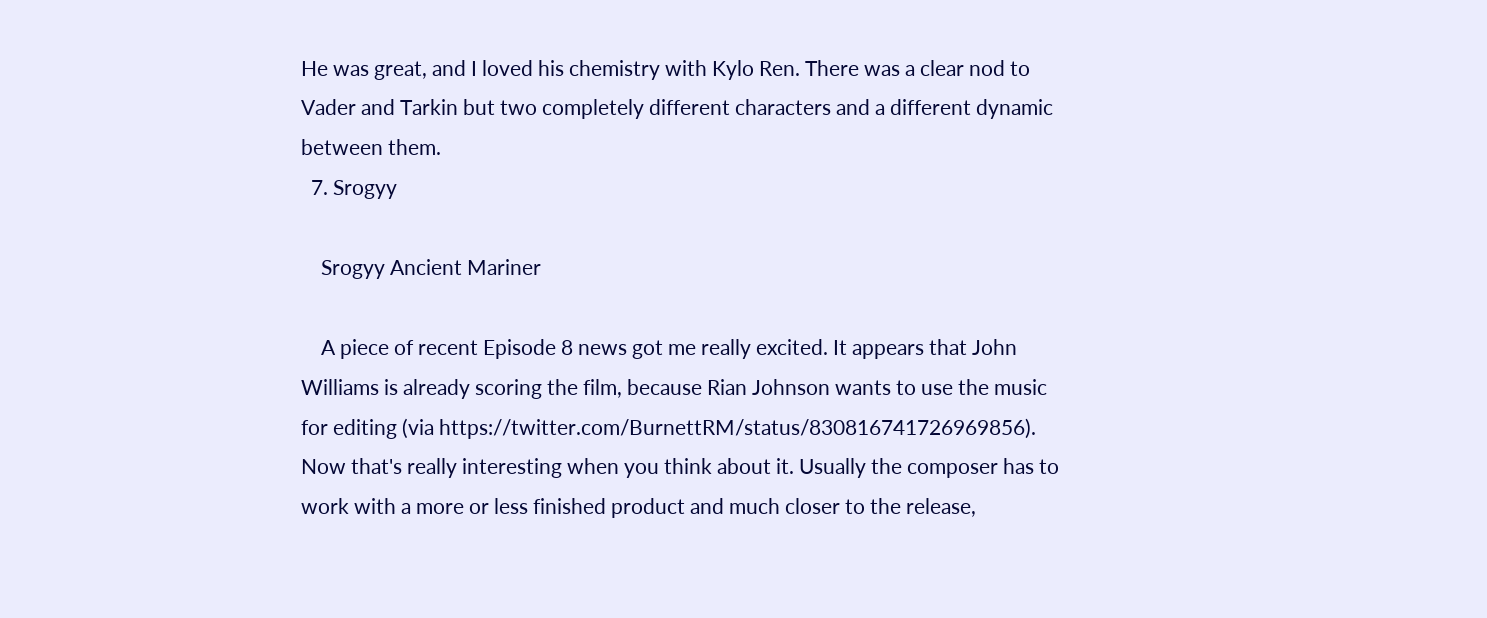He was great, and I loved his chemistry with Kylo Ren. There was a clear nod to Vader and Tarkin but two completely different characters and a different dynamic between them.
  7. Srogyy

    Srogyy Ancient Mariner

    A piece of recent Episode 8 news got me really excited. It appears that John Williams is already scoring the film, because Rian Johnson wants to use the music for editing (via https://twitter.com/BurnettRM/status/830816741726969856). Now that's really interesting when you think about it. Usually the composer has to work with a more or less finished product and much closer to the release,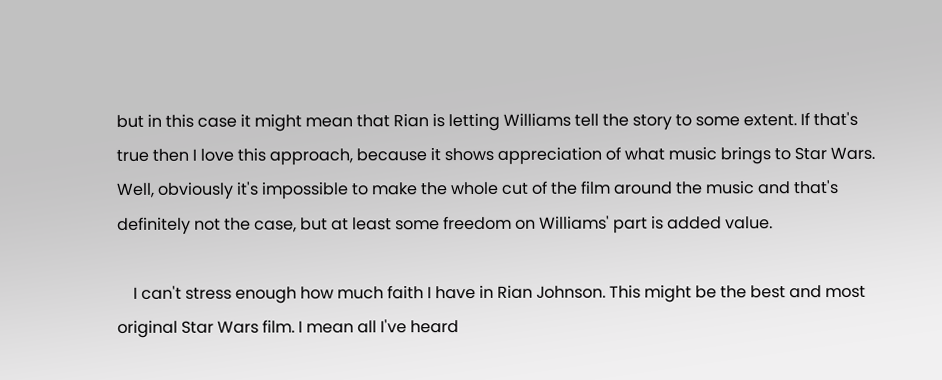but in this case it might mean that Rian is letting Williams tell the story to some extent. If that's true then I love this approach, because it shows appreciation of what music brings to Star Wars. Well, obviously it's impossible to make the whole cut of the film around the music and that's definitely not the case, but at least some freedom on Williams' part is added value.

    I can't stress enough how much faith I have in Rian Johnson. This might be the best and most original Star Wars film. I mean all I've heard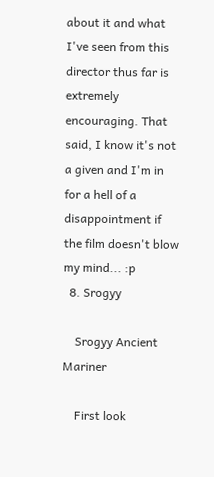about it and what I've seen from this director thus far is extremely encouraging. That said, I know it's not a given and I'm in for a hell of a disappointment if the film doesn't blow my mind... :p
  8. Srogyy

    Srogyy Ancient Mariner

    First look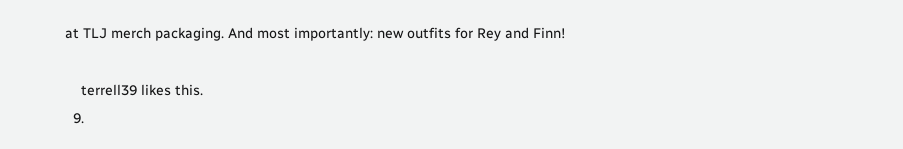at TLJ merch packaging. And most importantly: new outfits for Rey and Finn!

    terrell39 likes this.
  9.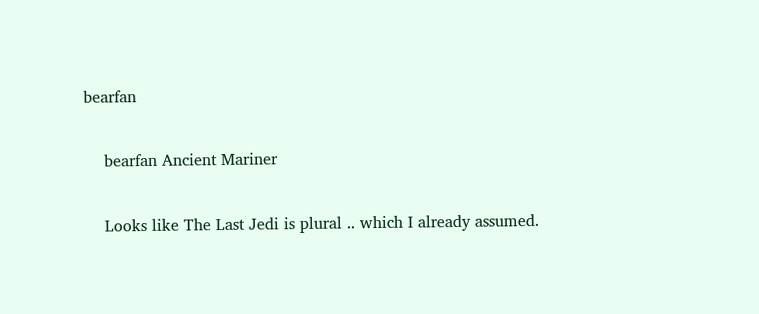bearfan

    bearfan Ancient Mariner

    Looks like The Last Jedi is plural .. which I already assumed.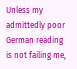Unless my admittedly poor German reading is not failing me,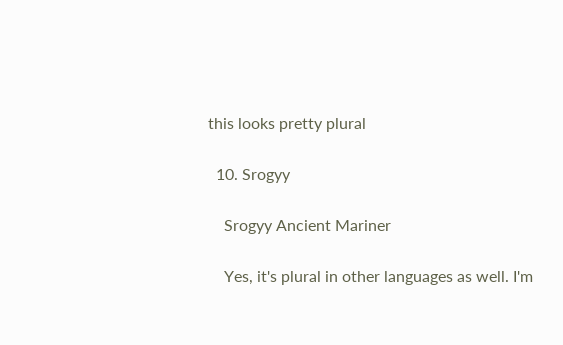this looks pretty plural

  10. Srogyy

    Srogyy Ancient Mariner

    Yes, it's plural in other languages as well. I'm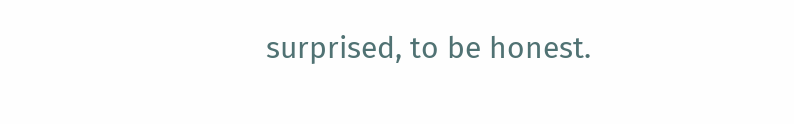surprised, to be honest.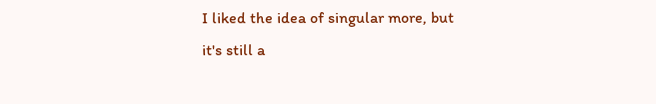I liked the idea of singular more, but it's still a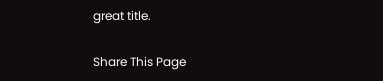great title.

Share This Page